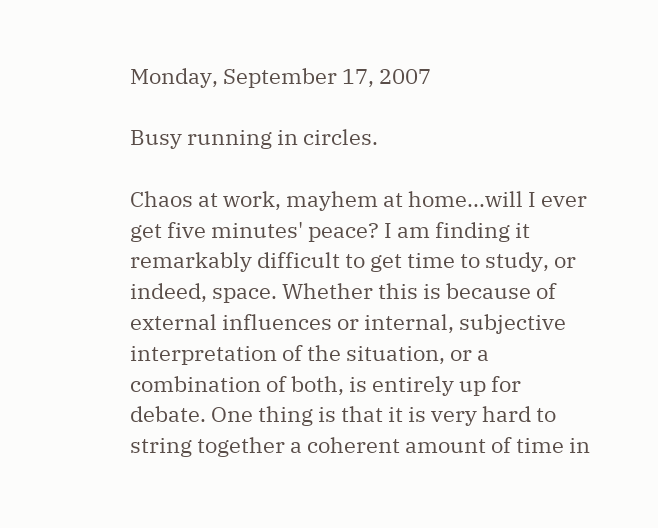Monday, September 17, 2007

Busy running in circles.

Chaos at work, mayhem at home...will I ever get five minutes' peace? I am finding it remarkably difficult to get time to study, or indeed, space. Whether this is because of external influences or internal, subjective interpretation of the situation, or a combination of both, is entirely up for debate. One thing is that it is very hard to string together a coherent amount of time in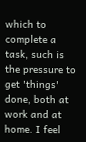which to complete a task, such is the pressure to get 'things' done, both at work and at home. I feel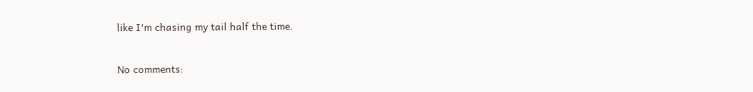like I'm chasing my tail half the time.

No comments: